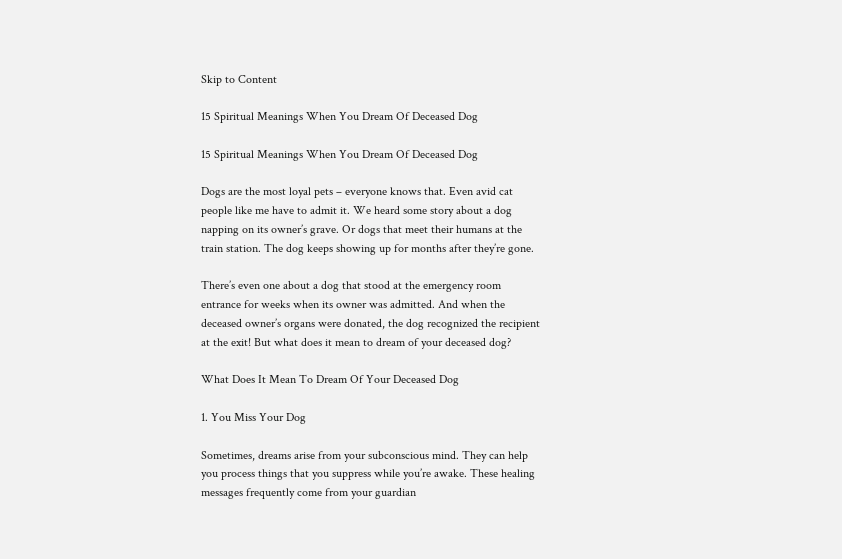Skip to Content

15 Spiritual Meanings When You Dream Of Deceased Dog

15 Spiritual Meanings When You Dream Of Deceased Dog

Dogs are the most loyal pets – everyone knows that. Even avid cat people like me have to admit it. We heard some story about a dog napping on its owner’s grave. Or dogs that meet their humans at the train station. The dog keeps showing up for months after they’re gone.

There’s even one about a dog that stood at the emergency room entrance for weeks when its owner was admitted. And when the deceased owner’s organs were donated, the dog recognized the recipient at the exit! But what does it mean to dream of your deceased dog?

What Does It Mean To Dream Of Your Deceased Dog

1. You Miss Your Dog

Sometimes, dreams arise from your subconscious mind. They can help you process things that you suppress while you’re awake. These healing messages frequently come from your guardian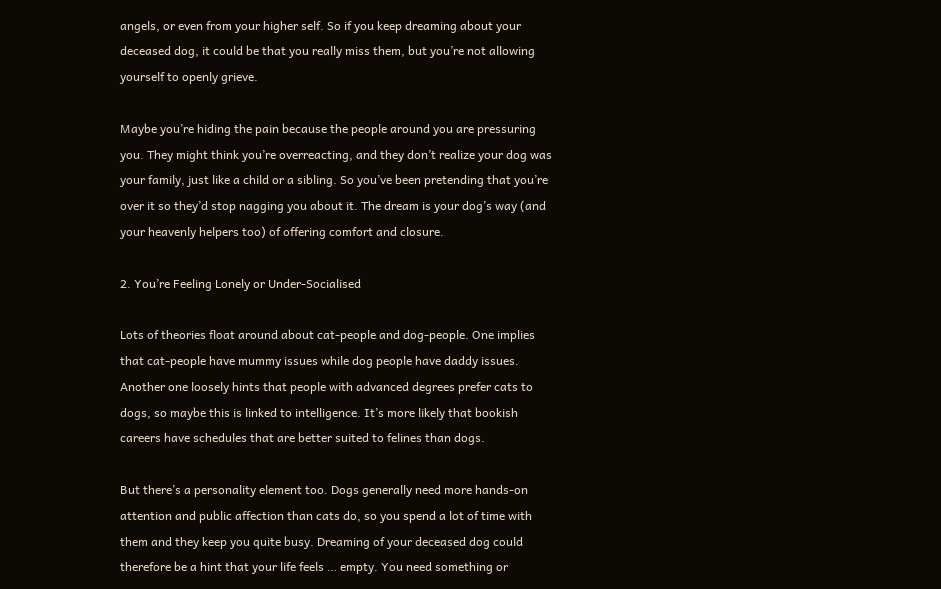angels, or even from your higher self. So if you keep dreaming about your deceased dog, it could be that you really miss them, but you’re not allowing yourself to openly grieve.

Maybe you’re hiding the pain because the people around you are pressuring you. They might think you’re overreacting, and they don’t realize your dog was your family, just like a child or a sibling. So you’ve been pretending that you’re over it so they’d stop nagging you about it. The dream is your dog’s way (and your heavenly helpers too) of offering comfort and closure.

2. You’re Feeling Lonely or Under-Socialised

Lots of theories float around about cat-people and dog-people. One implies that cat-people have mummy issues while dog people have daddy issues. Another one loosely hints that people with advanced degrees prefer cats to dogs, so maybe this is linked to intelligence. It’s more likely that bookish careers have schedules that are better suited to felines than dogs.

But there’s a personality element too. Dogs generally need more hands-on attention and public affection than cats do, so you spend a lot of time with them and they keep you quite busy. Dreaming of your deceased dog could therefore be a hint that your life feels … empty. You need something or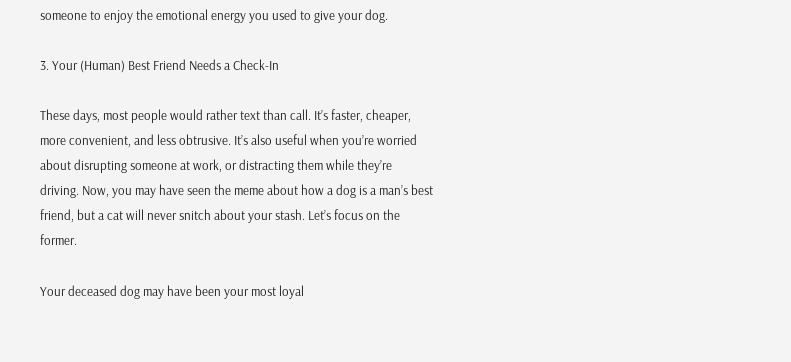someone to enjoy the emotional energy you used to give your dog.

3. Your (Human) Best Friend Needs a Check-In

These days, most people would rather text than call. It’s faster, cheaper, more convenient, and less obtrusive. It’s also useful when you’re worried about disrupting someone at work, or distracting them while they’re driving. Now, you may have seen the meme about how a dog is a man’s best friend, but a cat will never snitch about your stash. Let’s focus on the former.

Your deceased dog may have been your most loyal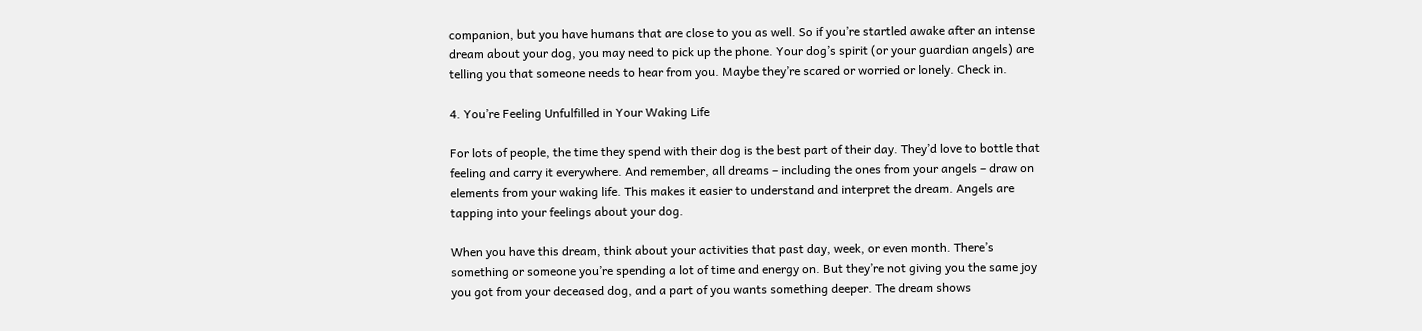companion, but you have humans that are close to you as well. So if you’re startled awake after an intense dream about your dog, you may need to pick up the phone. Your dog’s spirit (or your guardian angels) are telling you that someone needs to hear from you. Maybe they’re scared or worried or lonely. Check in.

4. You’re Feeling Unfulfilled in Your Waking Life

For lots of people, the time they spend with their dog is the best part of their day. They’d love to bottle that feeling and carry it everywhere. And remember, all dreams – including the ones from your angels – draw on elements from your waking life. This makes it easier to understand and interpret the dream. Angels are tapping into your feelings about your dog.

When you have this dream, think about your activities that past day, week, or even month. There’s something or someone you’re spending a lot of time and energy on. But they’re not giving you the same joy you got from your deceased dog, and a part of you wants something deeper. The dream shows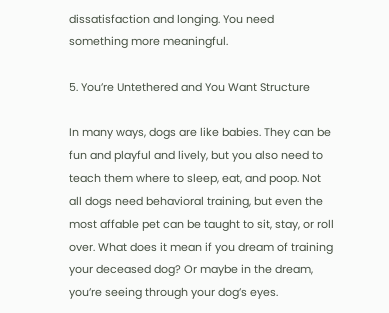dissatisfaction and longing. You need something more meaningful.

5. You’re Untethered and You Want Structure

In many ways, dogs are like babies. They can be fun and playful and lively, but you also need to teach them where to sleep, eat, and poop. Not all dogs need behavioral training, but even the most affable pet can be taught to sit, stay, or roll over. What does it mean if you dream of training your deceased dog? Or maybe in the dream, you’re seeing through your dog’s eyes.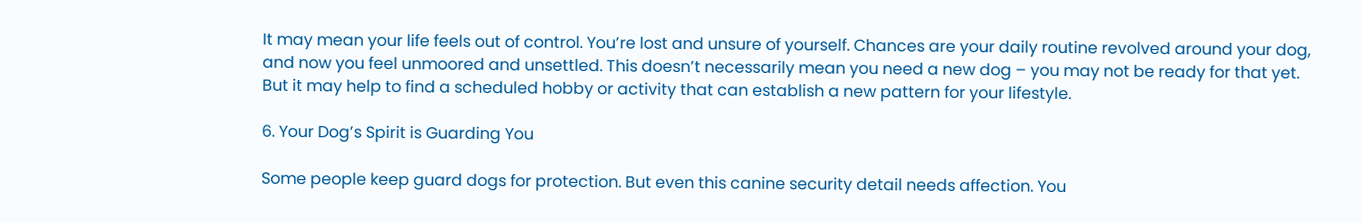It may mean your life feels out of control. You’re lost and unsure of yourself. Chances are your daily routine revolved around your dog, and now you feel unmoored and unsettled. This doesn’t necessarily mean you need a new dog – you may not be ready for that yet. But it may help to find a scheduled hobby or activity that can establish a new pattern for your lifestyle.

6. Your Dog’s Spirit is Guarding You

Some people keep guard dogs for protection. But even this canine security detail needs affection. You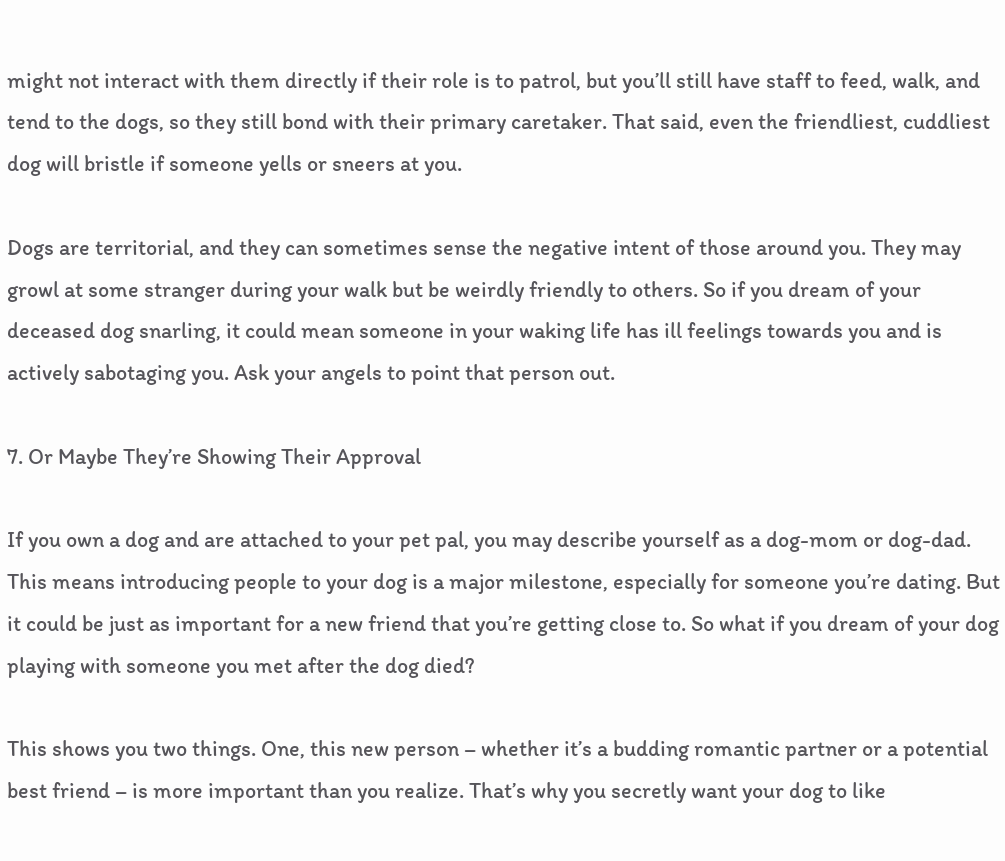might not interact with them directly if their role is to patrol, but you’ll still have staff to feed, walk, and tend to the dogs, so they still bond with their primary caretaker. That said, even the friendliest, cuddliest dog will bristle if someone yells or sneers at you.

Dogs are territorial, and they can sometimes sense the negative intent of those around you. They may growl at some stranger during your walk but be weirdly friendly to others. So if you dream of your deceased dog snarling, it could mean someone in your waking life has ill feelings towards you and is actively sabotaging you. Ask your angels to point that person out.

7. Or Maybe They’re Showing Their Approval

If you own a dog and are attached to your pet pal, you may describe yourself as a dog-mom or dog-dad. This means introducing people to your dog is a major milestone, especially for someone you’re dating. But it could be just as important for a new friend that you’re getting close to. So what if you dream of your dog playing with someone you met after the dog died?

This shows you two things. One, this new person – whether it’s a budding romantic partner or a potential best friend – is more important than you realize. That’s why you secretly want your dog to like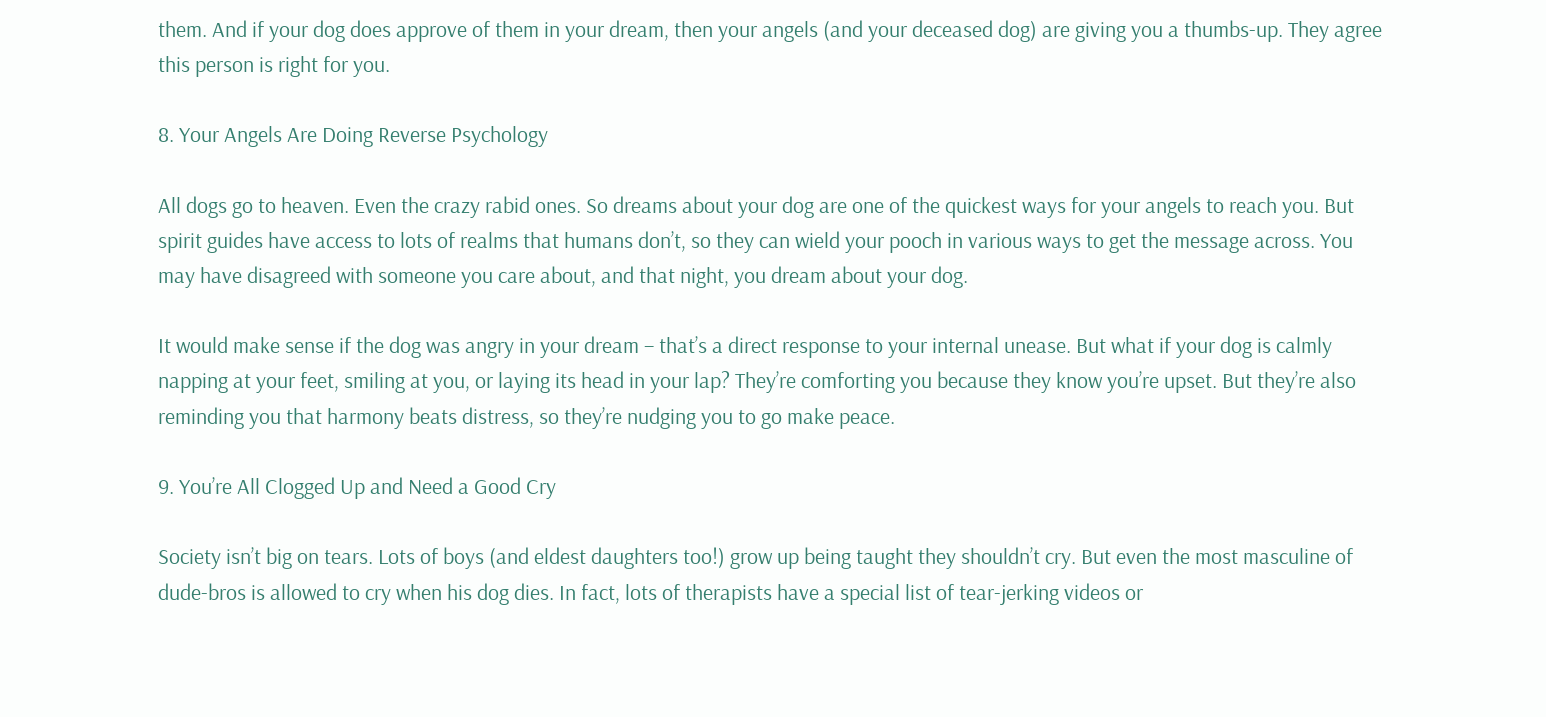them. And if your dog does approve of them in your dream, then your angels (and your deceased dog) are giving you a thumbs-up. They agree this person is right for you.

8. Your Angels Are Doing Reverse Psychology

All dogs go to heaven. Even the crazy rabid ones. So dreams about your dog are one of the quickest ways for your angels to reach you. But spirit guides have access to lots of realms that humans don’t, so they can wield your pooch in various ways to get the message across. You may have disagreed with someone you care about, and that night, you dream about your dog.

It would make sense if the dog was angry in your dream – that’s a direct response to your internal unease. But what if your dog is calmly napping at your feet, smiling at you, or laying its head in your lap? They’re comforting you because they know you’re upset. But they’re also reminding you that harmony beats distress, so they’re nudging you to go make peace.

9. You’re All Clogged Up and Need a Good Cry

Society isn’t big on tears. Lots of boys (and eldest daughters too!) grow up being taught they shouldn’t cry. But even the most masculine of dude-bros is allowed to cry when his dog dies. In fact, lots of therapists have a special list of tear-jerking videos or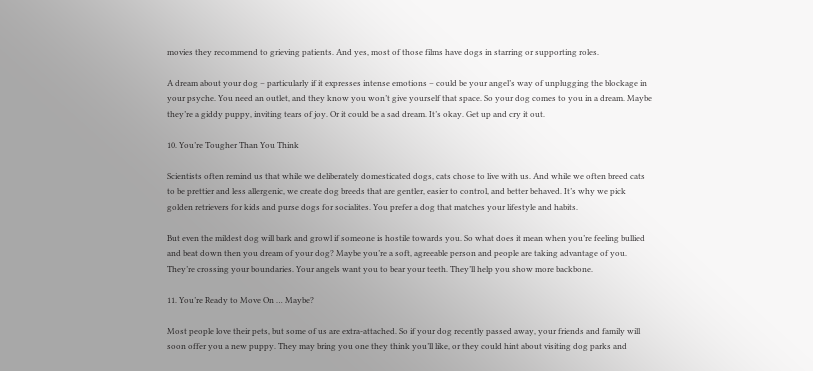movies they recommend to grieving patients. And yes, most of those films have dogs in starring or supporting roles.

A dream about your dog – particularly if it expresses intense emotions – could be your angel’s way of unplugging the blockage in your psyche. You need an outlet, and they know you won’t give yourself that space. So your dog comes to you in a dream. Maybe they’re a giddy puppy, inviting tears of joy. Or it could be a sad dream. It’s okay. Get up and cry it out.

10. You’re Tougher Than You Think

Scientists often remind us that while we deliberately domesticated dogs, cats chose to live with us. And while we often breed cats to be prettier and less allergenic, we create dog breeds that are gentler, easier to control, and better behaved. It’s why we pick golden retrievers for kids and purse dogs for socialites. You prefer a dog that matches your lifestyle and habits.

But even the mildest dog will bark and growl if someone is hostile towards you. So what does it mean when you’re feeling bullied and beat down then you dream of your dog? Maybe you’re a soft, agreeable person and people are taking advantage of you. They’re crossing your boundaries. Your angels want you to bear your teeth. They’ll help you show more backbone.

11. You’re Ready to Move On … Maybe?

Most people love their pets, but some of us are extra-attached. So if your dog recently passed away, your friends and family will soon offer you a new puppy. They may bring you one they think you’ll like, or they could hint about visiting dog parks and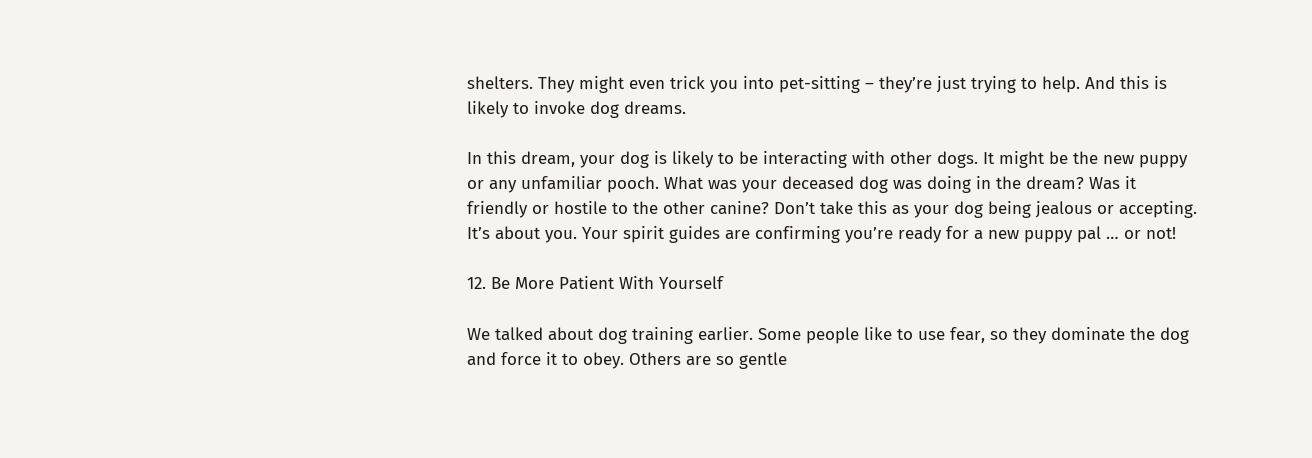shelters. They might even trick you into pet-sitting – they’re just trying to help. And this is likely to invoke dog dreams.

In this dream, your dog is likely to be interacting with other dogs. It might be the new puppy or any unfamiliar pooch. What was your deceased dog was doing in the dream? Was it friendly or hostile to the other canine? Don’t take this as your dog being jealous or accepting. It’s about you. Your spirit guides are confirming you’re ready for a new puppy pal … or not!

12. Be More Patient With Yourself

We talked about dog training earlier. Some people like to use fear, so they dominate the dog and force it to obey. Others are so gentle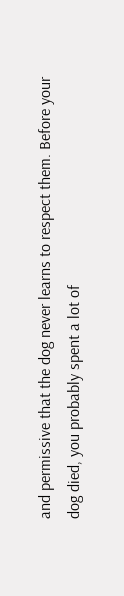and permissive that the dog never learns to respect them. Before your dog died, you probably spent a lot of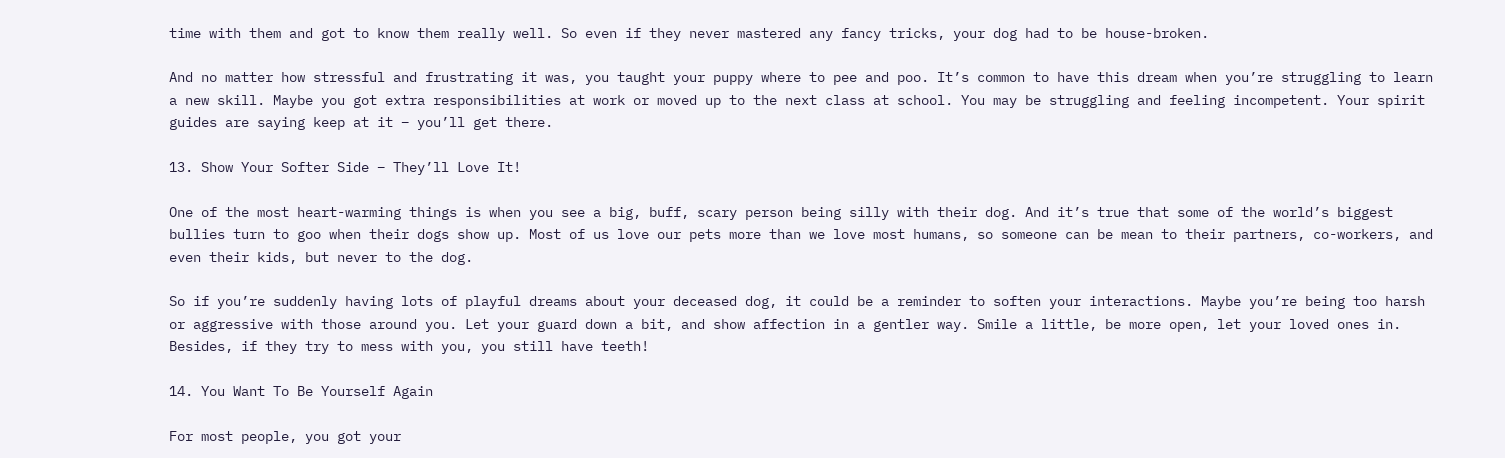time with them and got to know them really well. So even if they never mastered any fancy tricks, your dog had to be house-broken.

And no matter how stressful and frustrating it was, you taught your puppy where to pee and poo. It’s common to have this dream when you’re struggling to learn a new skill. Maybe you got extra responsibilities at work or moved up to the next class at school. You may be struggling and feeling incompetent. Your spirit guides are saying keep at it – you’ll get there.

13. Show Your Softer Side – They’ll Love It!

One of the most heart-warming things is when you see a big, buff, scary person being silly with their dog. And it’s true that some of the world’s biggest bullies turn to goo when their dogs show up. Most of us love our pets more than we love most humans, so someone can be mean to their partners, co-workers, and even their kids, but never to the dog.

So if you’re suddenly having lots of playful dreams about your deceased dog, it could be a reminder to soften your interactions. Maybe you’re being too harsh or aggressive with those around you. Let your guard down a bit, and show affection in a gentler way. Smile a little, be more open, let your loved ones in. Besides, if they try to mess with you, you still have teeth!

14. You Want To Be Yourself Again

For most people, you got your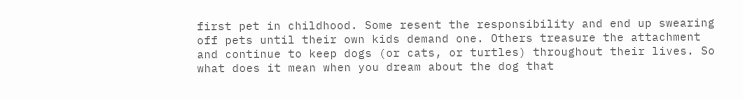first pet in childhood. Some resent the responsibility and end up swearing off pets until their own kids demand one. Others treasure the attachment and continue to keep dogs (or cats, or turtles) throughout their lives. So what does it mean when you dream about the dog that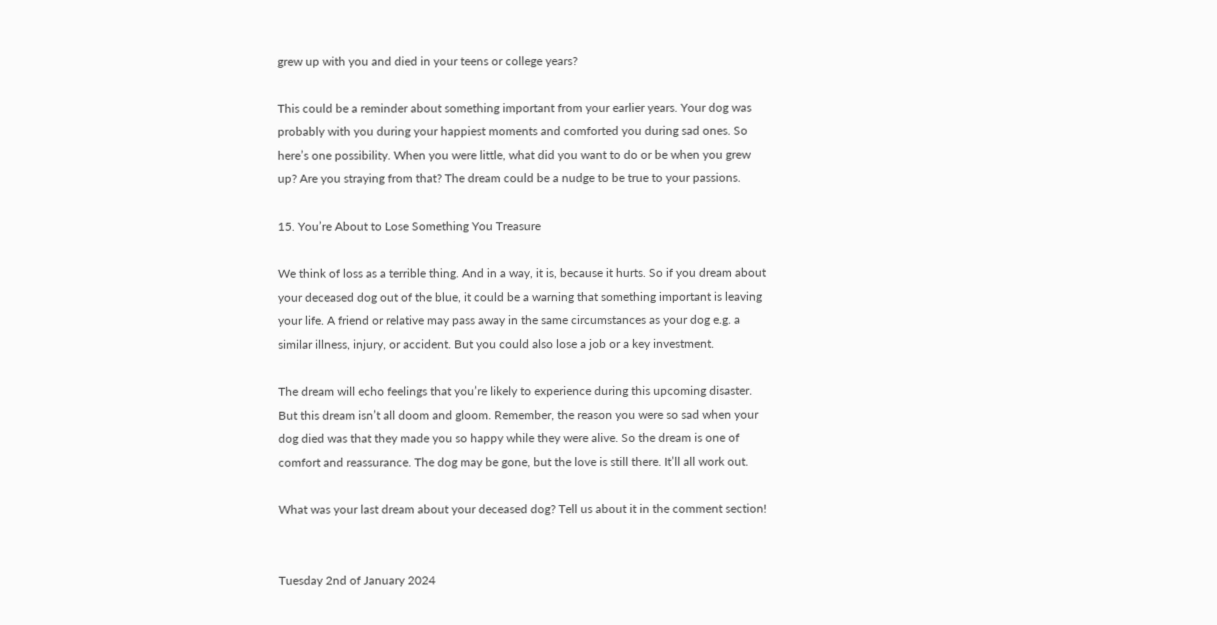grew up with you and died in your teens or college years?

This could be a reminder about something important from your earlier years. Your dog was probably with you during your happiest moments and comforted you during sad ones. So here’s one possibility. When you were little, what did you want to do or be when you grew up? Are you straying from that? The dream could be a nudge to be true to your passions.

15. You’re About to Lose Something You Treasure

We think of loss as a terrible thing. And in a way, it is, because it hurts. So if you dream about your deceased dog out of the blue, it could be a warning that something important is leaving your life. A friend or relative may pass away in the same circumstances as your dog e.g. a similar illness, injury, or accident. But you could also lose a job or a key investment.

The dream will echo feelings that you’re likely to experience during this upcoming disaster. But this dream isn’t all doom and gloom. Remember, the reason you were so sad when your dog died was that they made you so happy while they were alive. So the dream is one of comfort and reassurance. The dog may be gone, but the love is still there. It’ll all work out.

What was your last dream about your deceased dog? Tell us about it in the comment section!


Tuesday 2nd of January 2024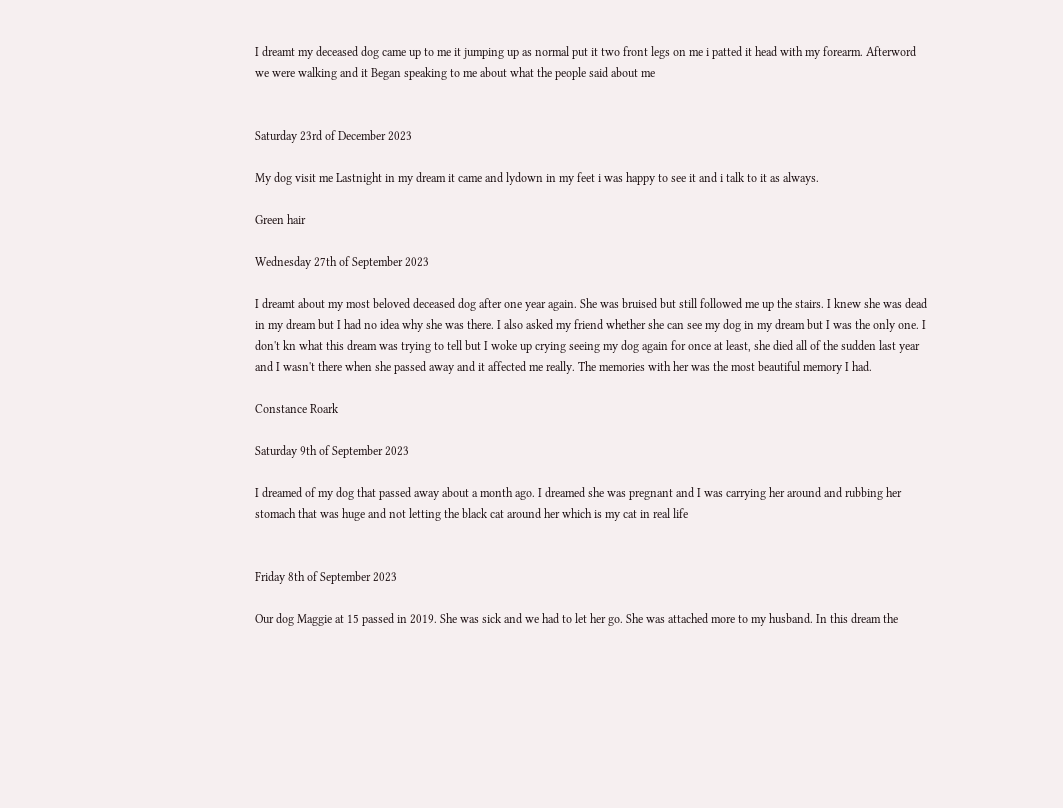I dreamt my deceased dog came up to me it jumping up as normal put it two front legs on me i patted it head with my forearm. Afterword we were walking and it Began speaking to me about what the people said about me


Saturday 23rd of December 2023

My dog visit me Lastnight in my dream it came and lydown in my feet i was happy to see it and i talk to it as always.

Green hair

Wednesday 27th of September 2023

I dreamt about my most beloved deceased dog after one year again. She was bruised but still followed me up the stairs. I knew she was dead in my dream but I had no idea why she was there. I also asked my friend whether she can see my dog in my dream but I was the only one. I don't kn what this dream was trying to tell but I woke up crying seeing my dog again for once at least, she died all of the sudden last year and I wasn't there when she passed away and it affected me really. The memories with her was the most beautiful memory I had.

Constance Roark

Saturday 9th of September 2023

I dreamed of my dog that passed away about a month ago. I dreamed she was pregnant and I was carrying her around and rubbing her stomach that was huge and not letting the black cat around her which is my cat in real life


Friday 8th of September 2023

Our dog Maggie at 15 passed in 2019. She was sick and we had to let her go. She was attached more to my husband. In this dream the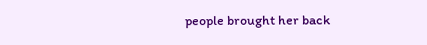people brought her back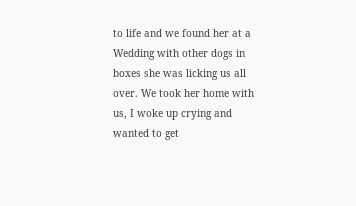to life and we found her at a Wedding with other dogs in boxes she was licking us all over. We took her home with us, I woke up crying and wanted to get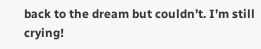back to the dream but couldn’t. I’m still crying!